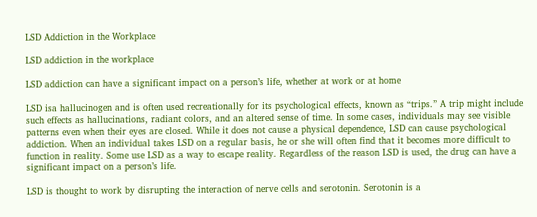LSD Addiction in the Workplace

LSD addiction in the workplace

LSD addiction can have a significant impact on a person’s life, whether at work or at home

LSD isa hallucinogen and is often used recreationally for its psychological effects, known as “trips.” A trip might include such effects as hallucinations, radiant colors, and an altered sense of time. In some cases, individuals may see visible patterns even when their eyes are closed. While it does not cause a physical dependence, LSD can cause psychological addiction. When an individual takes LSD on a regular basis, he or she will often find that it becomes more difficult to function in reality. Some use LSD as a way to escape reality. Regardless of the reason LSD is used, the drug can have a significant impact on a person’s life.

LSD is thought to work by disrupting the interaction of nerve cells and serotonin. Serotonin is a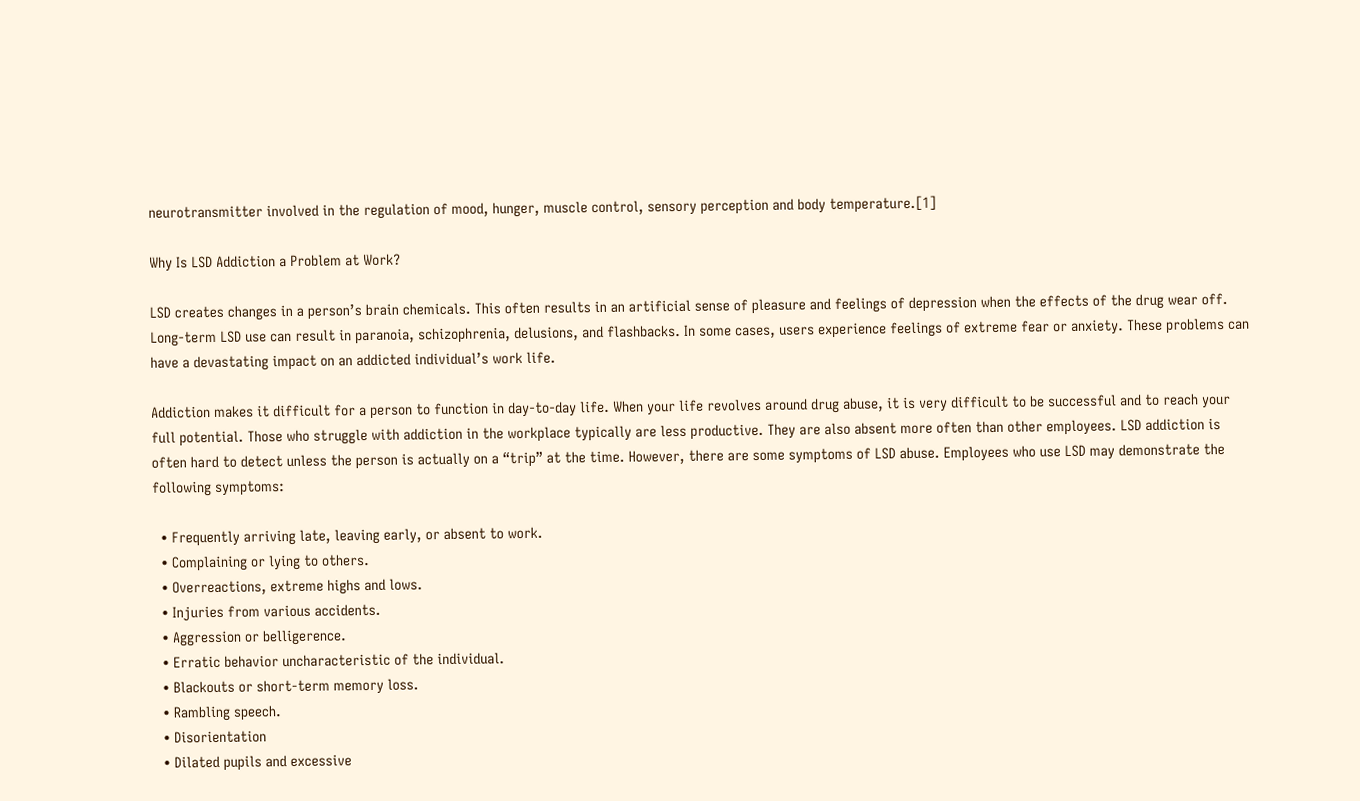neurotransmitter involved in the regulation of mood, hunger, muscle control, sensory perception and body temperature.[1]

Why Is LSD Addiction a Problem at Work?

LSD creates changes in a person’s brain chemicals. This often results in an artificial sense of pleasure and feelings of depression when the effects of the drug wear off. Long-term LSD use can result in paranoia, schizophrenia, delusions, and flashbacks. In some cases, users experience feelings of extreme fear or anxiety. These problems can have a devastating impact on an addicted individual’s work life.

Addiction makes it difficult for a person to function in day-to-day life. When your life revolves around drug abuse, it is very difficult to be successful and to reach your full potential. Those who struggle with addiction in the workplace typically are less productive. They are also absent more often than other employees. LSD addiction is often hard to detect unless the person is actually on a “trip” at the time. However, there are some symptoms of LSD abuse. Employees who use LSD may demonstrate the following symptoms:

  • Frequently arriving late, leaving early, or absent to work.
  • Complaining or lying to others.
  • Overreactions, extreme highs and lows.
  • Injuries from various accidents.
  • Aggression or belligerence.
  • Erratic behavior uncharacteristic of the individual.
  • Blackouts or short-term memory loss.
  • Rambling speech.
  • Disorientation
  • Dilated pupils and excessive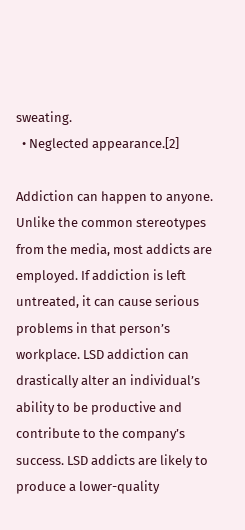sweating.
  • Neglected appearance.[2]

Addiction can happen to anyone. Unlike the common stereotypes from the media, most addicts are employed. If addiction is left untreated, it can cause serious problems in that person’s workplace. LSD addiction can drastically alter an individual’s ability to be productive and contribute to the company’s success. LSD addicts are likely to produce a lower-quality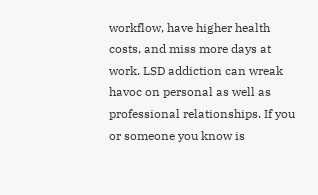workflow, have higher health costs, and miss more days at work. LSD addiction can wreak havoc on personal as well as professional relationships. If you or someone you know is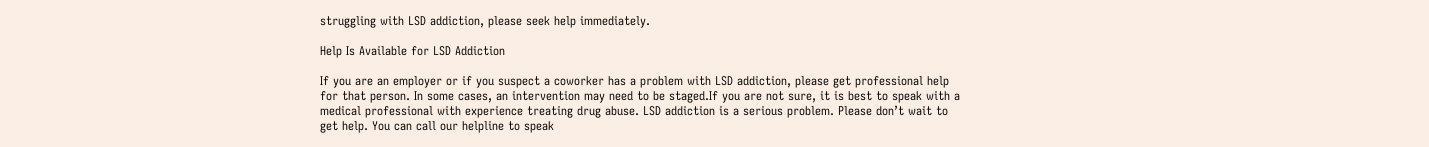struggling with LSD addiction, please seek help immediately.

Help Is Available for LSD Addiction

If you are an employer or if you suspect a coworker has a problem with LSD addiction, please get professional help for that person. In some cases, an intervention may need to be staged.If you are not sure, it is best to speak with a medical professional with experience treating drug abuse. LSD addiction is a serious problem. Please don’t wait to get help. You can call our helpline to speak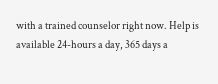with a trained counselor right now. Help is available 24-hours a day, 365 days a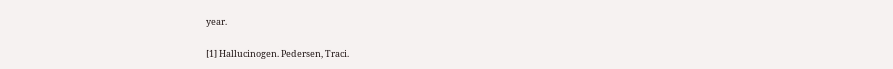year.

[1] Hallucinogen. Pedersen, Traci.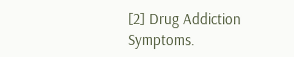[2] Drug Addiction Symptoms.